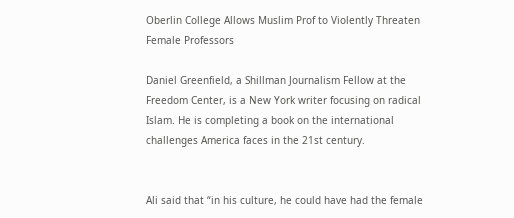Oberlin College Allows Muslim Prof to Violently Threaten Female Professors

Daniel Greenfield, a Shillman Journalism Fellow at the Freedom Center, is a New York writer focusing on radical Islam. He is completing a book on the international challenges America faces in the 21st century.


Ali said that “in his culture, he could have had the female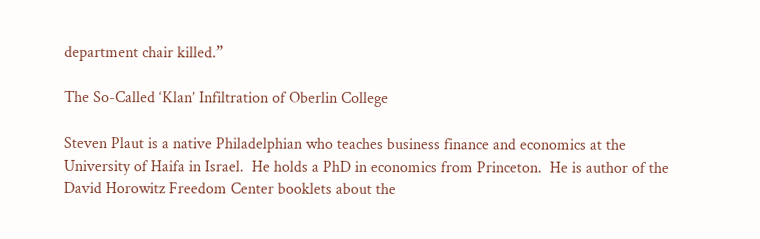department chair killed.”

The So-Called ‘Klan’ Infiltration of Oberlin College

Steven Plaut is a native Philadelphian who teaches business finance and economics at the University of Haifa in Israel.  He holds a PhD in economics from Princeton.  He is author of the David Horowitz Freedom Center booklets about the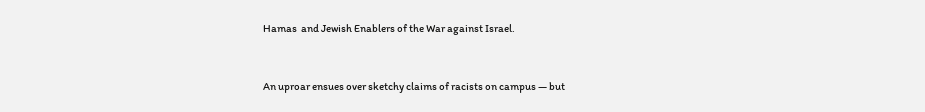Hamas  and Jewish Enablers of the War against Israel.


An uproar ensues over sketchy claims of racists on campus — but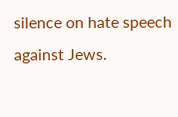silence on hate speech against Jews.